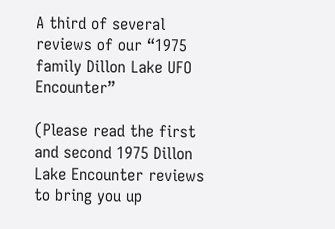A third of several reviews of our “1975 family Dillon Lake UFO Encounter”

(Please read the first and second 1975 Dillon Lake Encounter reviews to bring you up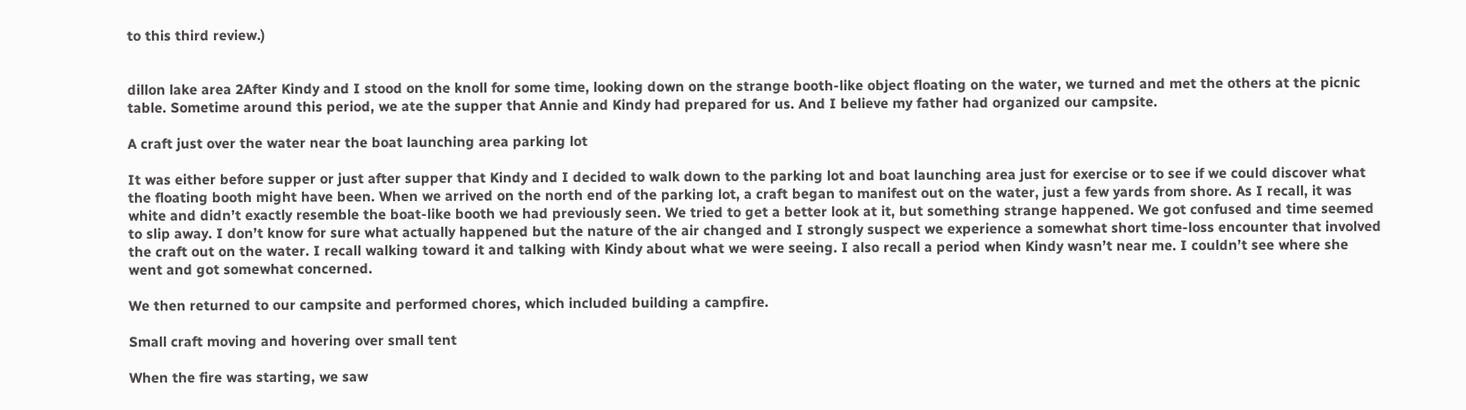to this third review.)


dillon lake area 2After Kindy and I stood on the knoll for some time, looking down on the strange booth-like object floating on the water, we turned and met the others at the picnic table. Sometime around this period, we ate the supper that Annie and Kindy had prepared for us. And I believe my father had organized our campsite.

A craft just over the water near the boat launching area parking lot

It was either before supper or just after supper that Kindy and I decided to walk down to the parking lot and boat launching area just for exercise or to see if we could discover what the floating booth might have been. When we arrived on the north end of the parking lot, a craft began to manifest out on the water, just a few yards from shore. As I recall, it was white and didn’t exactly resemble the boat-like booth we had previously seen. We tried to get a better look at it, but something strange happened. We got confused and time seemed to slip away. I don’t know for sure what actually happened but the nature of the air changed and I strongly suspect we experience a somewhat short time-loss encounter that involved the craft out on the water. I recall walking toward it and talking with Kindy about what we were seeing. I also recall a period when Kindy wasn’t near me. I couldn’t see where she went and got somewhat concerned.

We then returned to our campsite and performed chores, which included building a campfire.

Small craft moving and hovering over small tent

When the fire was starting, we saw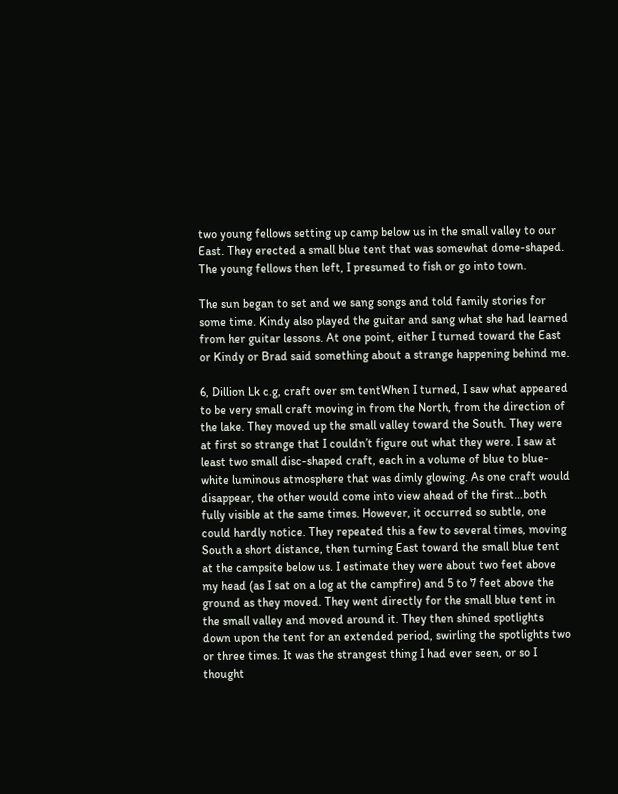two young fellows setting up camp below us in the small valley to our East. They erected a small blue tent that was somewhat dome-shaped. The young fellows then left, I presumed to fish or go into town.

The sun began to set and we sang songs and told family stories for some time. Kindy also played the guitar and sang what she had learned from her guitar lessons. At one point, either I turned toward the East or Kindy or Brad said something about a strange happening behind me.

6, Dillion Lk c.g, craft over sm tentWhen I turned, I saw what appeared to be very small craft moving in from the North, from the direction of the lake. They moved up the small valley toward the South. They were at first so strange that I couldn’t figure out what they were. I saw at least two small disc-shaped craft, each in a volume of blue to blue-white luminous atmosphere that was dimly glowing. As one craft would disappear, the other would come into view ahead of the first…both fully visible at the same times. However, it occurred so subtle, one could hardly notice. They repeated this a few to several times, moving South a short distance, then turning East toward the small blue tent at the campsite below us. I estimate they were about two feet above my head (as I sat on a log at the campfire) and 5 to 7 feet above the ground as they moved. They went directly for the small blue tent in the small valley and moved around it. They then shined spotlights down upon the tent for an extended period, swirling the spotlights two or three times. It was the strangest thing I had ever seen, or so I thought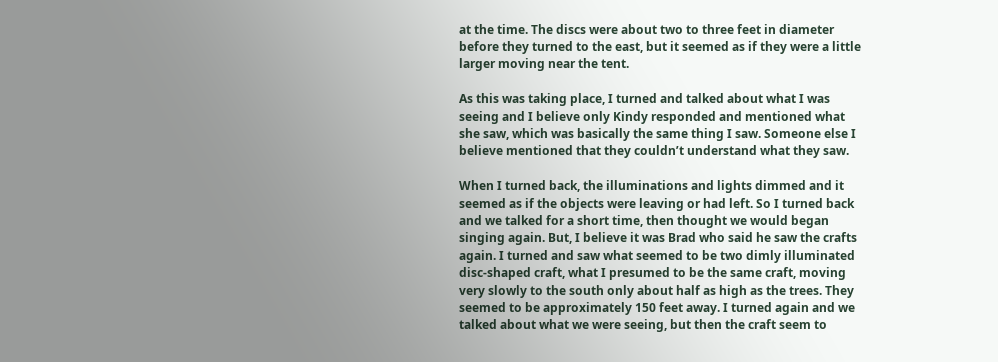at the time. The discs were about two to three feet in diameter before they turned to the east, but it seemed as if they were a little larger moving near the tent.

As this was taking place, I turned and talked about what I was seeing and I believe only Kindy responded and mentioned what she saw, which was basically the same thing I saw. Someone else I believe mentioned that they couldn’t understand what they saw.

When I turned back, the illuminations and lights dimmed and it seemed as if the objects were leaving or had left. So I turned back and we talked for a short time, then thought we would began singing again. But, I believe it was Brad who said he saw the crafts again. I turned and saw what seemed to be two dimly illuminated disc-shaped craft, what I presumed to be the same craft, moving very slowly to the south only about half as high as the trees. They seemed to be approximately 150 feet away. I turned again and we talked about what we were seeing, but then the craft seem to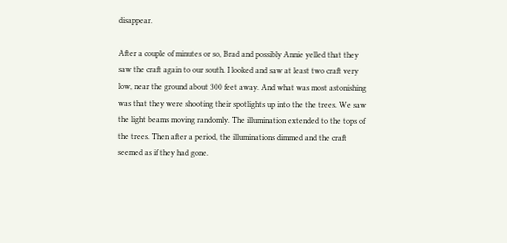disappear.

After a couple of minutes or so, Brad and possibly Annie yelled that they saw the craft again to our south. I looked and saw at least two craft very low, near the ground about 300 feet away. And what was most astonishing was that they were shooting their spotlights up into the the trees. We saw the light beams moving randomly. The illumination extended to the tops of the trees. Then after a period, the illuminations dimmed and the craft seemed as if they had gone.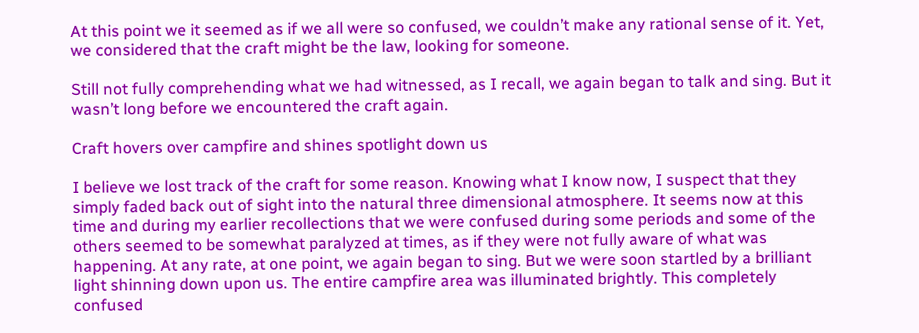At this point we it seemed as if we all were so confused, we couldn’t make any rational sense of it. Yet, we considered that the craft might be the law, looking for someone.

Still not fully comprehending what we had witnessed, as I recall, we again began to talk and sing. But it wasn’t long before we encountered the craft again.

Craft hovers over campfire and shines spotlight down us

I believe we lost track of the craft for some reason. Knowing what I know now, I suspect that they simply faded back out of sight into the natural three dimensional atmosphere. It seems now at this time and during my earlier recollections that we were confused during some periods and some of the others seemed to be somewhat paralyzed at times, as if they were not fully aware of what was happening. At any rate, at one point, we again began to sing. But we were soon startled by a brilliant light shinning down upon us. The entire campfire area was illuminated brightly. This completely confused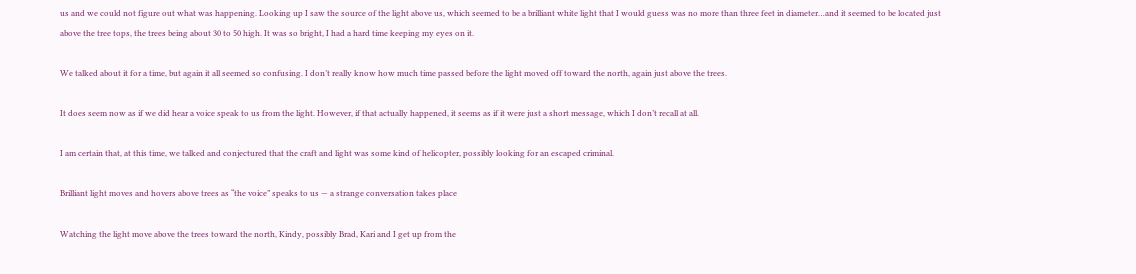us and we could not figure out what was happening. Looking up I saw the source of the light above us, which seemed to be a brilliant white light that I would guess was no more than three feet in diameter…and it seemed to be located just above the tree tops, the trees being about 30 to 50 high. It was so bright, I had a hard time keeping my eyes on it.

We talked about it for a time, but again it all seemed so confusing. I don’t really know how much time passed before the light moved off toward the north, again just above the trees.

It does seem now as if we did hear a voice speak to us from the light. However, if that actually happened, it seems as if it were just a short message, which I don’t recall at all.

I am certain that, at this time, we talked and conjectured that the craft and light was some kind of helicopter, possibly looking for an escaped criminal.

Brilliant light moves and hovers above trees as “the voice” speaks to us — a strange conversation takes place

Watching the light move above the trees toward the north, Kindy, possibly Brad, Kari and I get up from the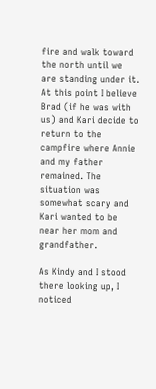fire and walk toward the north until we are standing under it. At this point I believe Brad (if he was with us) and Kari decide to return to the campfire where Annie and my father remained. The situation was somewhat scary and Kari wanted to be near her mom and grandfather.

As Kindy and I stood there looking up, I noticed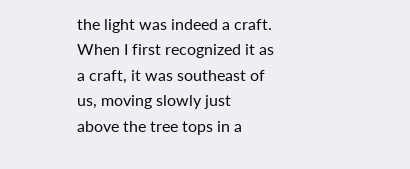the light was indeed a craft. When I first recognized it as a craft, it was southeast of us, moving slowly just above the tree tops in a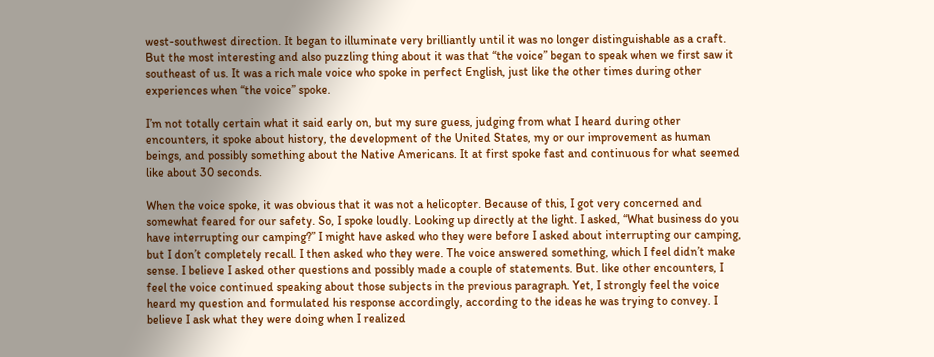west-southwest direction. It began to illuminate very brilliantly until it was no longer distinguishable as a craft. But the most interesting and also puzzling thing about it was that “the voice” began to speak when we first saw it southeast of us. It was a rich male voice who spoke in perfect English, just like the other times during other experiences when “the voice” spoke.

I’m not totally certain what it said early on, but my sure guess, judging from what I heard during other encounters, it spoke about history, the development of the United States, my or our improvement as human beings, and possibly something about the Native Americans. It at first spoke fast and continuous for what seemed like about 30 seconds.

When the voice spoke, it was obvious that it was not a helicopter. Because of this, I got very concerned and somewhat feared for our safety. So, I spoke loudly. Looking up directly at the light. I asked, “What business do you have interrupting our camping?” I might have asked who they were before I asked about interrupting our camping, but I don’t completely recall. I then asked who they were. The voice answered something, which I feel didn’t make sense. I believe I asked other questions and possibly made a couple of statements. But. like other encounters, I feel the voice continued speaking about those subjects in the previous paragraph. Yet, I strongly feel the voice heard my question and formulated his response accordingly, according to the ideas he was trying to convey. I believe I ask what they were doing when I realized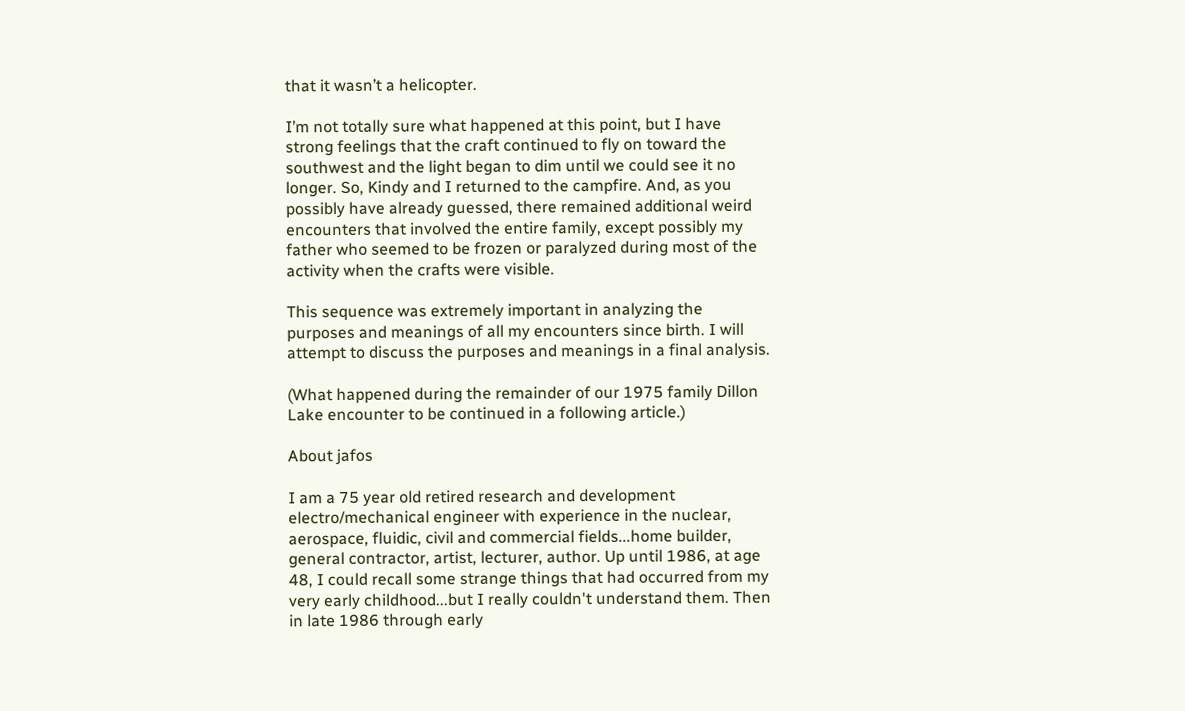that it wasn’t a helicopter.

I’m not totally sure what happened at this point, but I have strong feelings that the craft continued to fly on toward the southwest and the light began to dim until we could see it no longer. So, Kindy and I returned to the campfire. And, as you possibly have already guessed, there remained additional weird encounters that involved the entire family, except possibly my father who seemed to be frozen or paralyzed during most of the activity when the crafts were visible.

This sequence was extremely important in analyzing the purposes and meanings of all my encounters since birth. I will attempt to discuss the purposes and meanings in a final analysis.

(What happened during the remainder of our 1975 family Dillon Lake encounter to be continued in a following article.)

About jafos

I am a 75 year old retired research and development electro/mechanical engineer with experience in the nuclear, aerospace, fluidic, civil and commercial fields...home builder, general contractor, artist, lecturer, author. Up until 1986, at age 48, I could recall some strange things that had occurred from my very early childhood...but I really couldn't understand them. Then in late 1986 through early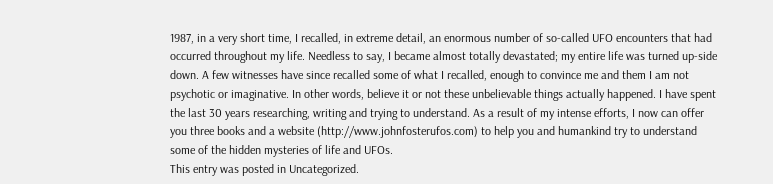1987, in a very short time, I recalled, in extreme detail, an enormous number of so-called UFO encounters that had occurred throughout my life. Needless to say, I became almost totally devastated; my entire life was turned up-side down. A few witnesses have since recalled some of what I recalled, enough to convince me and them I am not psychotic or imaginative. In other words, believe it or not these unbelievable things actually happened. I have spent the last 30 years researching, writing and trying to understand. As a result of my intense efforts, I now can offer you three books and a website (http://www.johnfosterufos.com) to help you and humankind try to understand some of the hidden mysteries of life and UFOs.
This entry was posted in Uncategorized.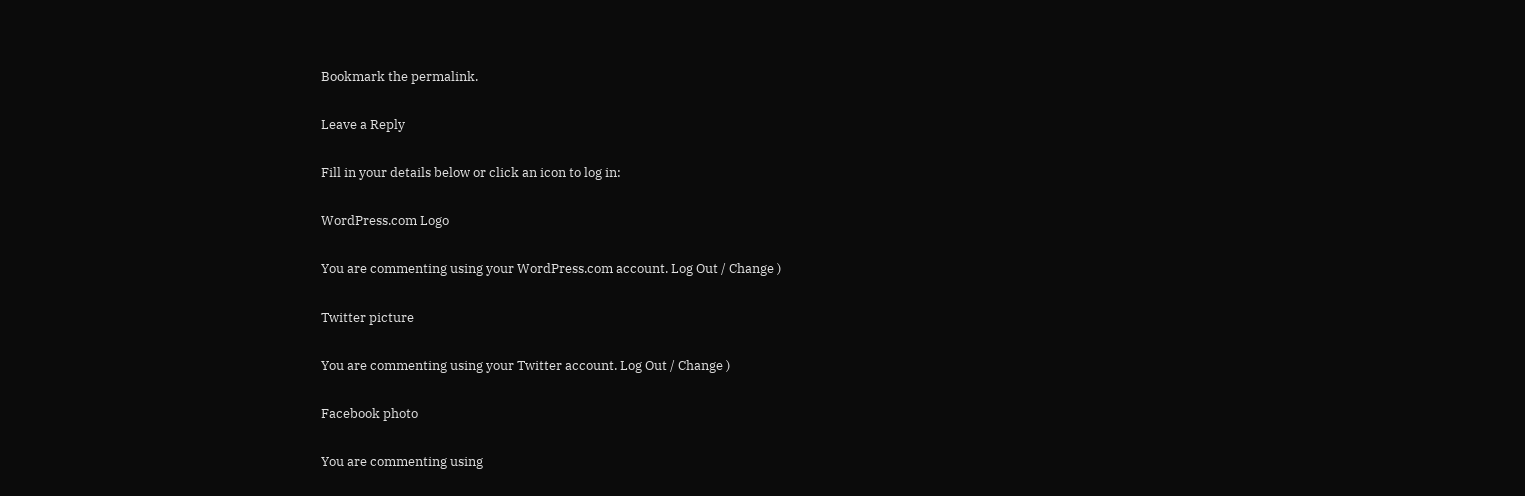Bookmark the permalink.

Leave a Reply

Fill in your details below or click an icon to log in:

WordPress.com Logo

You are commenting using your WordPress.com account. Log Out / Change )

Twitter picture

You are commenting using your Twitter account. Log Out / Change )

Facebook photo

You are commenting using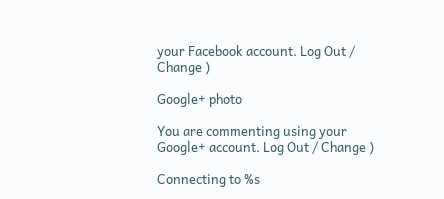your Facebook account. Log Out / Change )

Google+ photo

You are commenting using your Google+ account. Log Out / Change )

Connecting to %s